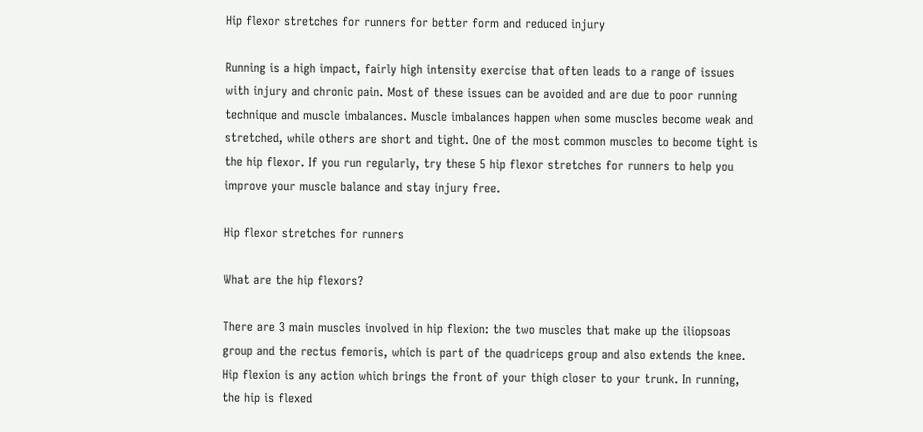Hip flexor stretches for runners for better form and reduced injury

Running is a high impact, fairly high intensity exercise that often leads to a range of issues with injury and chronic pain. Most of these issues can be avoided and are due to poor running technique and muscle imbalances. Muscle imbalances happen when some muscles become weak and stretched, while others are short and tight. One of the most common muscles to become tight is the hip flexor. If you run regularly, try these 5 hip flexor stretches for runners to help you improve your muscle balance and stay injury free.

Hip flexor stretches for runners

What are the hip flexors?

There are 3 main muscles involved in hip flexion: the two muscles that make up the iliopsoas group and the rectus femoris, which is part of the quadriceps group and also extends the knee. Hip flexion is any action which brings the front of your thigh closer to your trunk. In running, the hip is flexed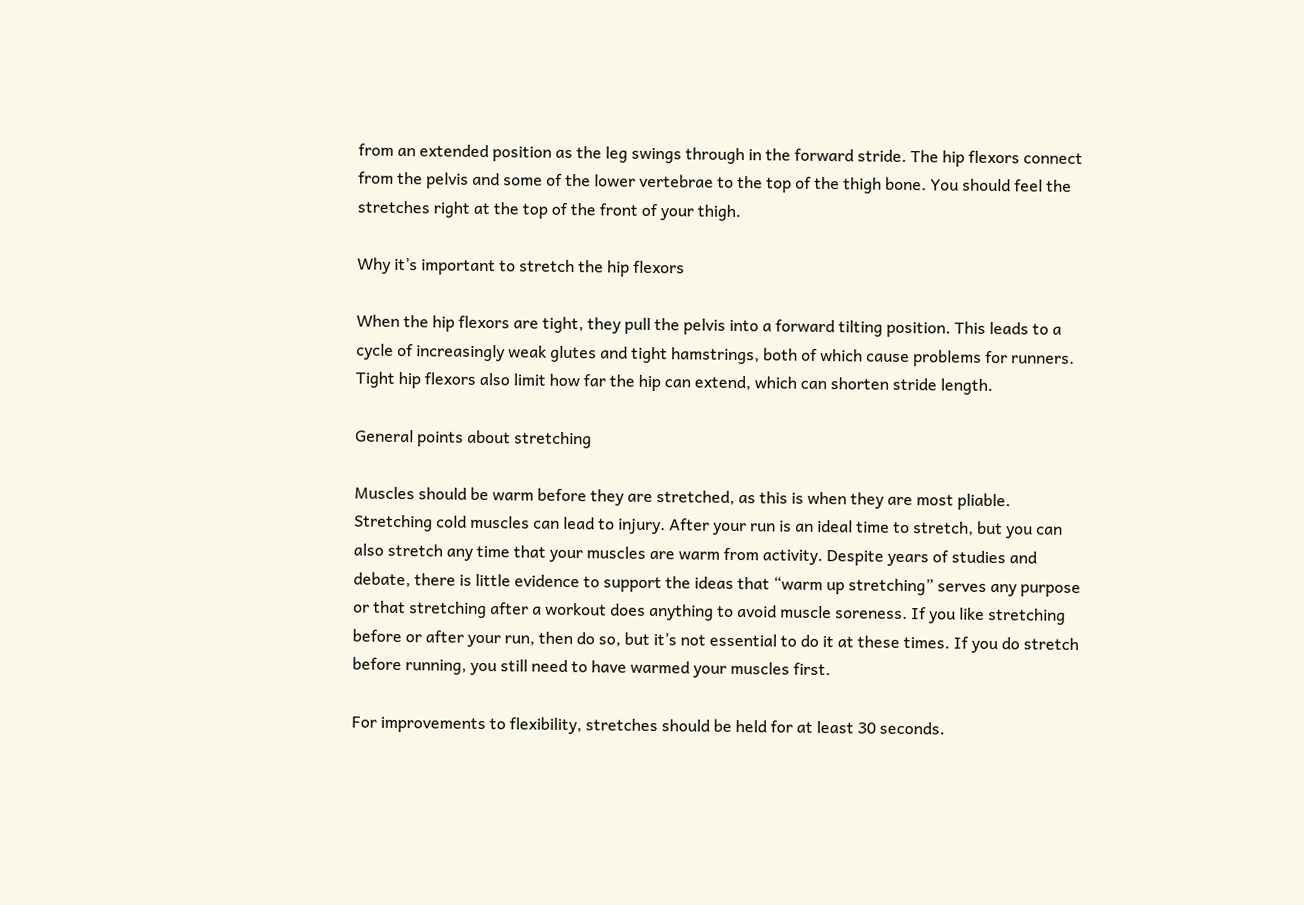from an extended position as the leg swings through in the forward stride. The hip flexors connect from the pelvis and some of the lower vertebrae to the top of the thigh bone. You should feel the stretches right at the top of the front of your thigh.

Why it’s important to stretch the hip flexors

When the hip flexors are tight, they pull the pelvis into a forward tilting position. This leads to a cycle of increasingly weak glutes and tight hamstrings, both of which cause problems for runners.  Tight hip flexors also limit how far the hip can extend, which can shorten stride length.

General points about stretching

Muscles should be warm before they are stretched, as this is when they are most pliable. Stretching cold muscles can lead to injury. After your run is an ideal time to stretch, but you can also stretch any time that your muscles are warm from activity. Despite years of studies and debate, there is little evidence to support the ideas that “warm up stretching” serves any purpose or that stretching after a workout does anything to avoid muscle soreness. If you like stretching before or after your run, then do so, but it’s not essential to do it at these times. If you do stretch before running, you still need to have warmed your muscles first.

For improvements to flexibility, stretches should be held for at least 30 seconds.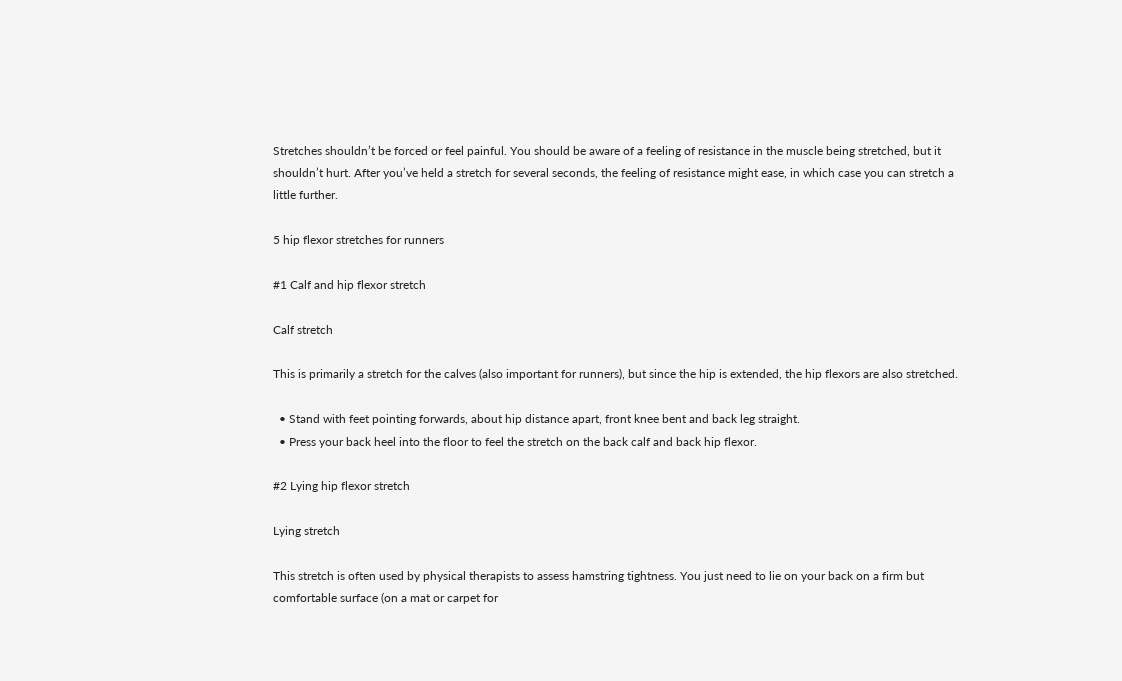Stretches shouldn’t be forced or feel painful. You should be aware of a feeling of resistance in the muscle being stretched, but it shouldn’t hurt. After you’ve held a stretch for several seconds, the feeling of resistance might ease, in which case you can stretch a little further.

5 hip flexor stretches for runners

#1 Calf and hip flexor stretch

Calf stretch

This is primarily a stretch for the calves (also important for runners), but since the hip is extended, the hip flexors are also stretched.

  • Stand with feet pointing forwards, about hip distance apart, front knee bent and back leg straight.
  • Press your back heel into the floor to feel the stretch on the back calf and back hip flexor.

#2 Lying hip flexor stretch

Lying stretch

This stretch is often used by physical therapists to assess hamstring tightness. You just need to lie on your back on a firm but comfortable surface (on a mat or carpet for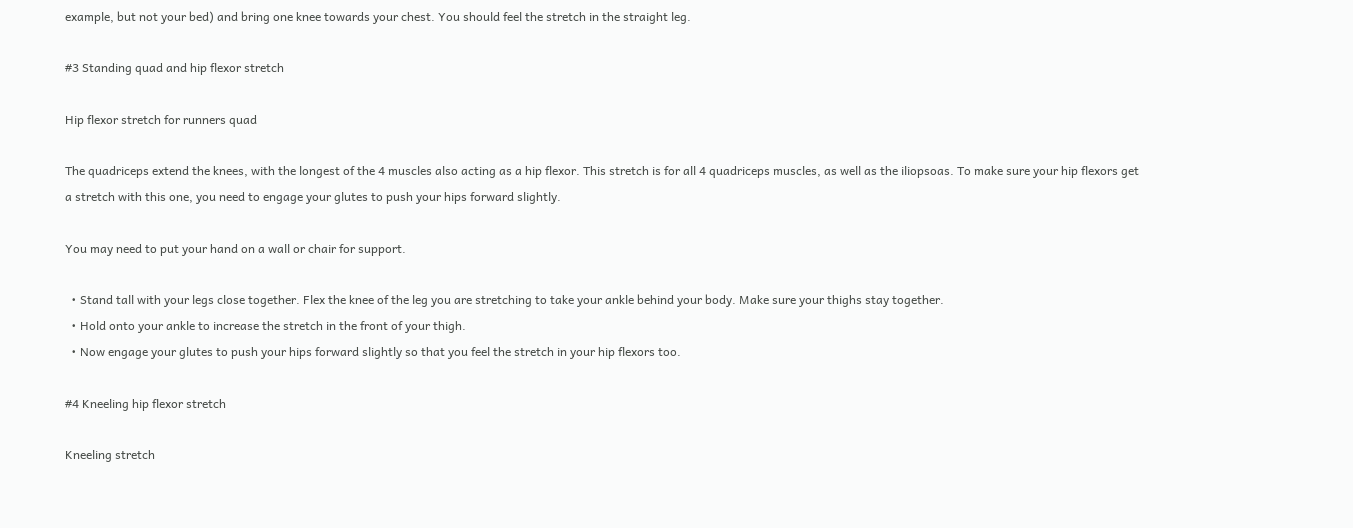example, but not your bed) and bring one knee towards your chest. You should feel the stretch in the straight leg.

#3 Standing quad and hip flexor stretch

Hip flexor stretch for runners quad

The quadriceps extend the knees, with the longest of the 4 muscles also acting as a hip flexor. This stretch is for all 4 quadriceps muscles, as well as the iliopsoas. To make sure your hip flexors get a stretch with this one, you need to engage your glutes to push your hips forward slightly.

You may need to put your hand on a wall or chair for support.

  • Stand tall with your legs close together. Flex the knee of the leg you are stretching to take your ankle behind your body. Make sure your thighs stay together.
  • Hold onto your ankle to increase the stretch in the front of your thigh.
  • Now engage your glutes to push your hips forward slightly so that you feel the stretch in your hip flexors too.

#4 Kneeling hip flexor stretch

Kneeling stretch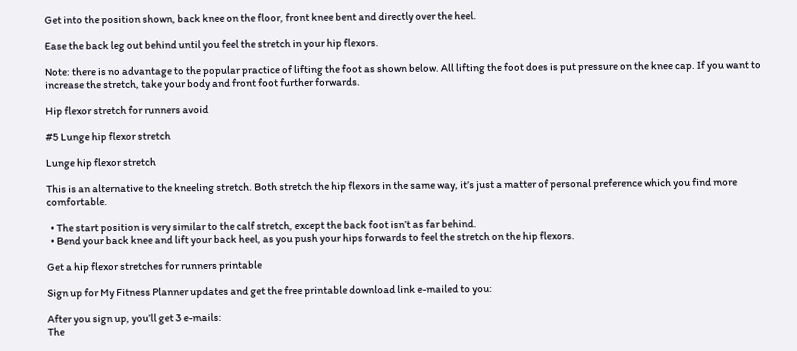Get into the position shown, back knee on the floor, front knee bent and directly over the heel.

Ease the back leg out behind until you feel the stretch in your hip flexors.

Note: there is no advantage to the popular practice of lifting the foot as shown below. All lifting the foot does is put pressure on the knee cap. If you want to increase the stretch, take your body and front foot further forwards.

Hip flexor stretch for runners avoid

#5 Lunge hip flexor stretch

Lunge hip flexor stretch

This is an alternative to the kneeling stretch. Both stretch the hip flexors in the same way, it’s just a matter of personal preference which you find more comfortable.

  • The start position is very similar to the calf stretch, except the back foot isn’t as far behind.
  • Bend your back knee and lift your back heel, as you push your hips forwards to feel the stretch on the hip flexors.

Get a hip flexor stretches for runners printable

Sign up for My Fitness Planner updates and get the free printable download link e-mailed to you:

After you sign up, you’ll get 3 e-mails:
The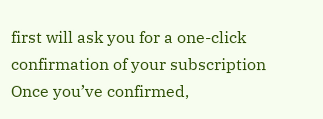first will ask you for a one-click confirmation of your subscription
Once you’ve confirmed,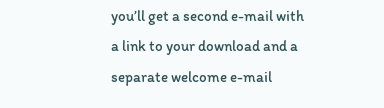you’ll get a second e-mail with a link to your download and a separate welcome e-mail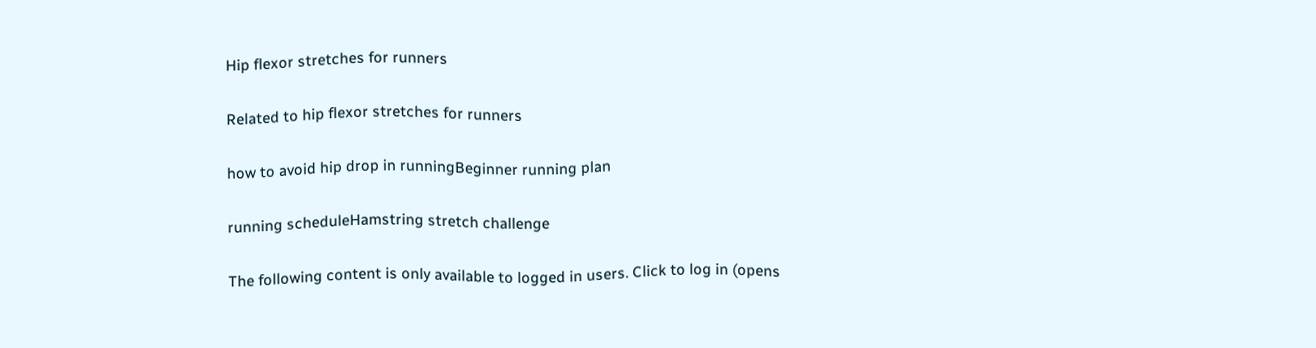Hip flexor stretches for runners

Related to hip flexor stretches for runners

how to avoid hip drop in runningBeginner running plan

running scheduleHamstring stretch challenge

The following content is only available to logged in users. Click to log in (opens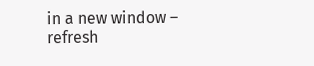in a new window – refresh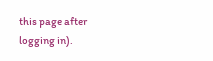this page after logging in).